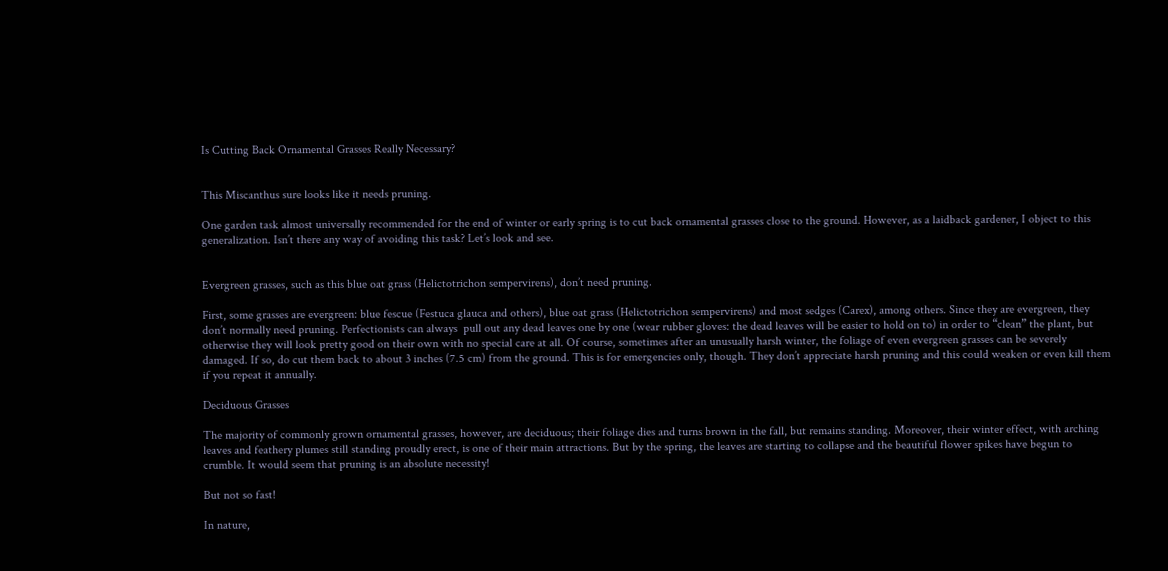Is Cutting Back Ornamental Grasses Really Necessary?


This Miscanthus sure looks like it needs pruning.

One garden task almost universally recommended for the end of winter or early spring is to cut back ornamental grasses close to the ground. However, as a laidback gardener, I object to this generalization. Isn’t there any way of avoiding this task? Let’s look and see.


Evergreen grasses, such as this blue oat grass (Helictotrichon sempervirens), don’t need pruning.

First, some grasses are evergreen: blue fescue (Festuca glauca and others), blue oat grass (Helictotrichon sempervirens) and most sedges (Carex), among others. Since they are evergreen, they don’t normally need pruning. Perfectionists can always  pull out any dead leaves one by one (wear rubber gloves: the dead leaves will be easier to hold on to) in order to “clean” the plant, but otherwise they will look pretty good on their own with no special care at all. Of course, sometimes after an unusually harsh winter, the foliage of even evergreen grasses can be severely damaged. If so, do cut them back to about 3 inches (7.5 cm) from the ground. This is for emergencies only, though. They don’t appreciate harsh pruning and this could weaken or even kill them if you repeat it annually.

Deciduous Grasses

The majority of commonly grown ornamental grasses, however, are deciduous; their foliage dies and turns brown in the fall, but remains standing. Moreover, their winter effect, with arching leaves and feathery plumes still standing proudly erect, is one of their main attractions. But by the spring, the leaves are starting to collapse and the beautiful flower spikes have begun to crumble. It would seem that pruning is an absolute necessity!

But not so fast!

In nature,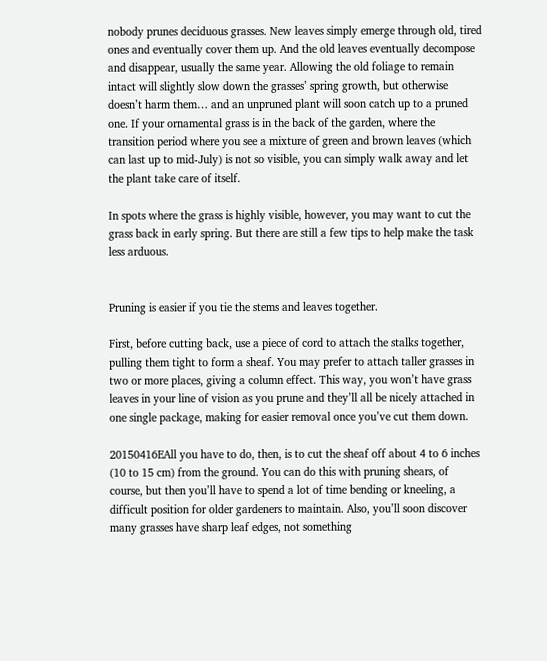nobody prunes deciduous grasses. New leaves simply emerge through old, tired ones and eventually cover them up. And the old leaves eventually decompose and disappear, usually the same year. Allowing the old foliage to remain intact will slightly slow down the grasses’ spring growth, but otherwise doesn’t harm them… and an unpruned plant will soon catch up to a pruned one. If your ornamental grass is in the back of the garden, where the transition period where you see a mixture of green and brown leaves (which can last up to mid-July) is not so visible, you can simply walk away and let the plant take care of itself.

In spots where the grass is highly visible, however, you may want to cut the grass back in early spring. But there are still a few tips to help make the task less arduous.


Pruning is easier if you tie the stems and leaves together.

First, before cutting back, use a piece of cord to attach the stalks together, pulling them tight to form a sheaf. You may prefer to attach taller grasses in two or more places, giving a column effect. This way, you won’t have grass leaves in your line of vision as you prune and they’ll all be nicely attached in one single package, making for easier removal once you’ve cut them down.

20150416EAll you have to do, then, is to cut the sheaf off about 4 to 6 inches (10 to 15 cm) from the ground. You can do this with pruning shears, of course, but then you’ll have to spend a lot of time bending or kneeling, a difficult position for older gardeners to maintain. Also, you’ll soon discover many grasses have sharp leaf edges, not something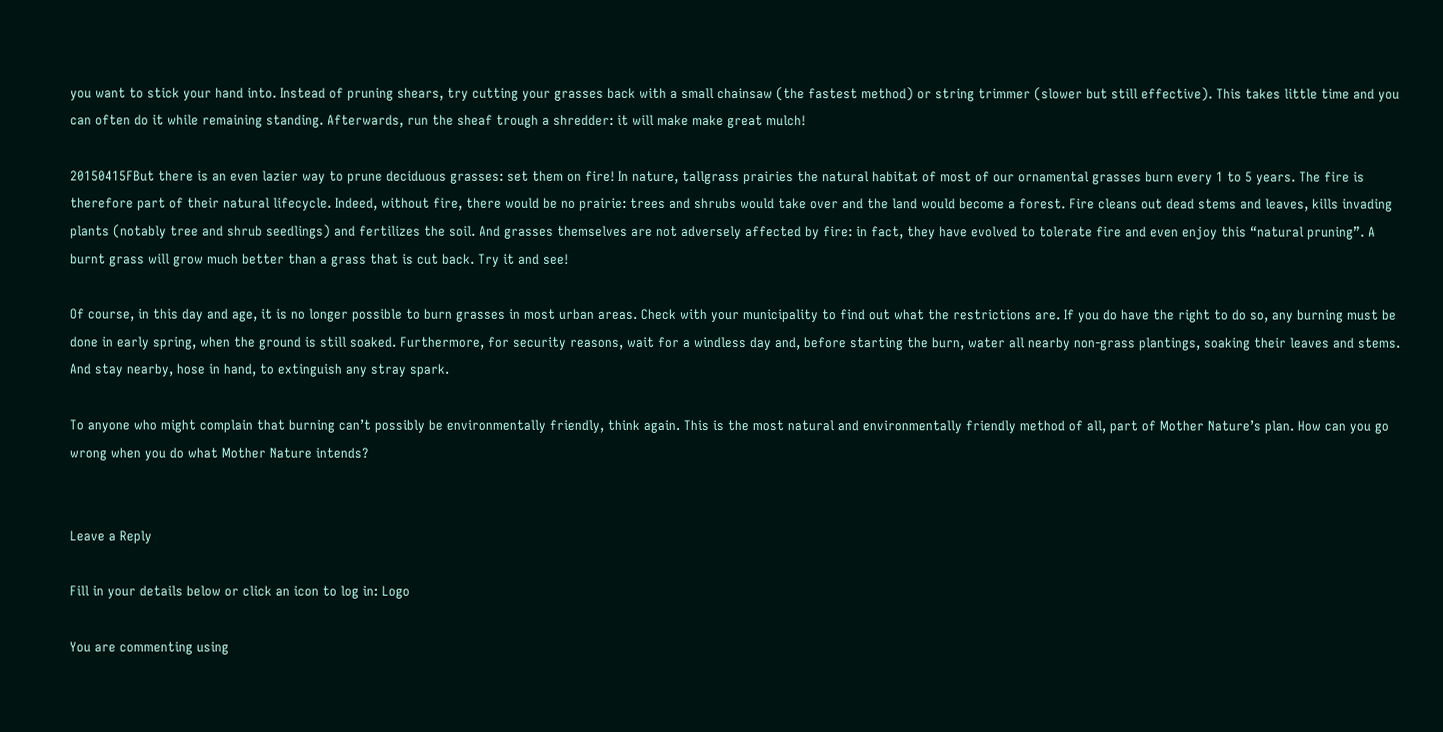you want to stick your hand into. Instead of pruning shears, try cutting your grasses back with a small chainsaw (the fastest method) or string trimmer (slower but still effective). This takes little time and you can often do it while remaining standing. Afterwards, run the sheaf trough a shredder: it will make make great mulch!

20150415FBut there is an even lazier way to prune deciduous grasses: set them on fire! In nature, tallgrass prairies the natural habitat of most of our ornamental grasses burn every 1 to 5 years. The fire is therefore part of their natural lifecycle. Indeed, without fire, there would be no prairie: trees and shrubs would take over and the land would become a forest. Fire cleans out dead stems and leaves, kills invading plants (notably tree and shrub seedlings) and fertilizes the soil. And grasses themselves are not adversely affected by fire: in fact, they have evolved to tolerate fire and even enjoy this “natural pruning”. A burnt grass will grow much better than a grass that is cut back. Try it and see!

Of course, in this day and age, it is no longer possible to burn grasses in most urban areas. Check with your municipality to find out what the restrictions are. If you do have the right to do so, any burning must be done in early spring, when the ground is still soaked. Furthermore, for security reasons, wait for a windless day and, before starting the burn, water all nearby non-grass plantings, soaking their leaves and stems. And stay nearby, hose in hand, to extinguish any stray spark.

To anyone who might complain that burning can’t possibly be environmentally friendly, think again. This is the most natural and environmentally friendly method of all, part of Mother Nature’s plan. How can you go wrong when you do what Mother Nature intends?


Leave a Reply

Fill in your details below or click an icon to log in: Logo

You are commenting using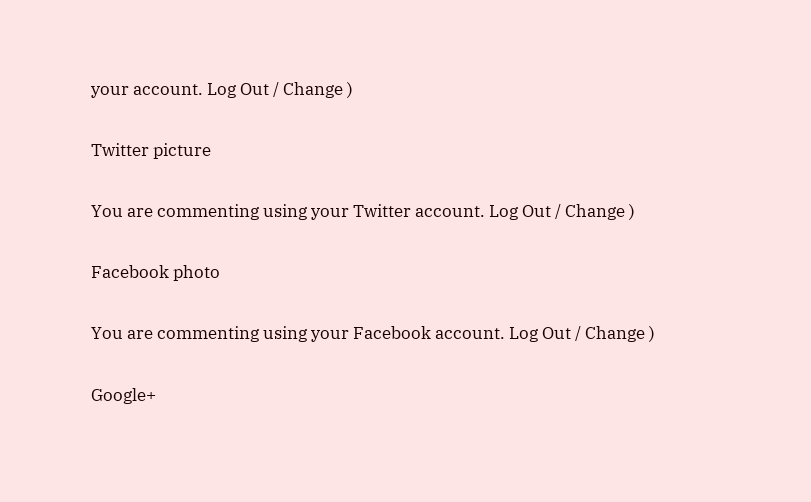your account. Log Out / Change )

Twitter picture

You are commenting using your Twitter account. Log Out / Change )

Facebook photo

You are commenting using your Facebook account. Log Out / Change )

Google+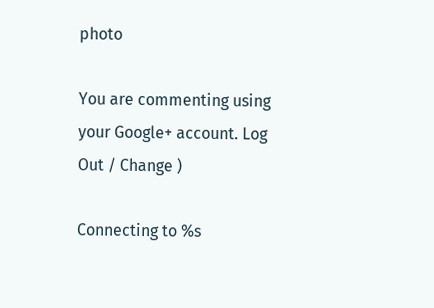photo

You are commenting using your Google+ account. Log Out / Change )

Connecting to %s